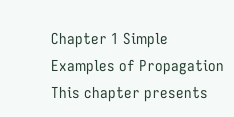Chapter 1 Simple Examples of Propagation This chapter presents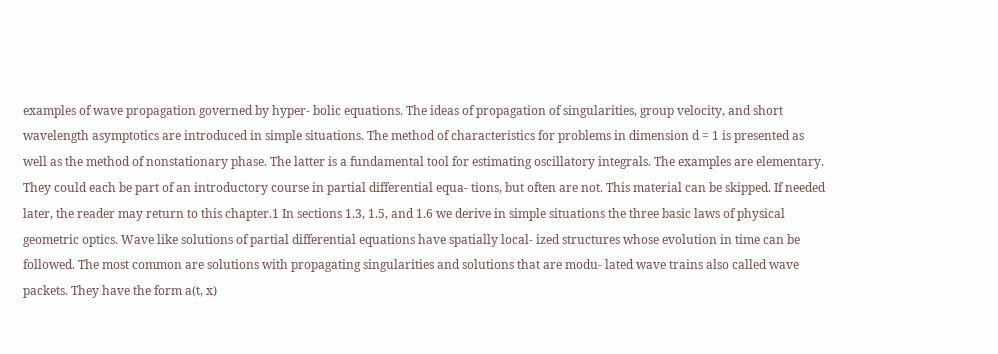examples of wave propagation governed by hyper- bolic equations. The ideas of propagation of singularities, group velocity, and short wavelength asymptotics are introduced in simple situations. The method of characteristics for problems in dimension d = 1 is presented as well as the method of nonstationary phase. The latter is a fundamental tool for estimating oscillatory integrals. The examples are elementary. They could each be part of an introductory course in partial differential equa- tions, but often are not. This material can be skipped. If needed later, the reader may return to this chapter.1 In sections 1.3, 1.5, and 1.6 we derive in simple situations the three basic laws of physical geometric optics. Wave like solutions of partial differential equations have spatially local- ized structures whose evolution in time can be followed. The most common are solutions with propagating singularities and solutions that are modu- lated wave trains also called wave packets. They have the form a(t, x)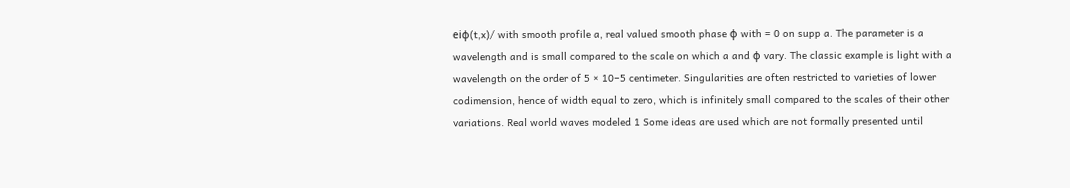eiφ(t,x)/ with smooth profile a, real valued smooth phase φ with = 0 on supp a. The parameter is a wavelength and is small compared to the scale on which a and φ vary. The classic example is light with a wavelength on the order of 5 × 10−5 centimeter. Singularities are often restricted to varieties of lower codimension, hence of width equal to zero, which is infinitely small compared to the scales of their other variations. Real world waves modeled 1 Some ideas are used which are not formally presented until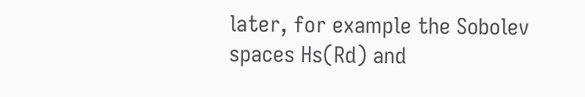later, for example the Sobolev spaces Hs(Rd) and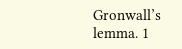Gronwall’s lemma. 1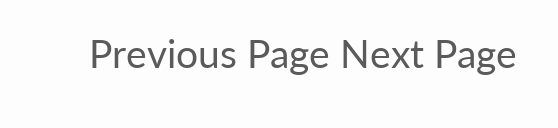Previous Page Next Page